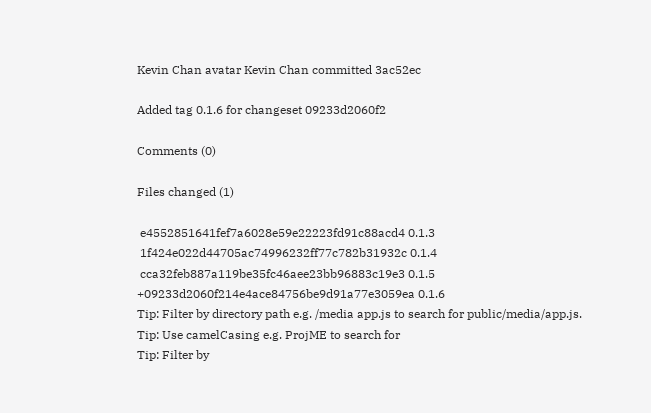Kevin Chan avatar Kevin Chan committed 3ac52ec

Added tag 0.1.6 for changeset 09233d2060f2

Comments (0)

Files changed (1)

 e4552851641fef7a6028e59e22223fd91c88acd4 0.1.3
 1f424e022d44705ac74996232ff77c782b31932c 0.1.4
 cca32feb887a119be35fc46aee23bb96883c19e3 0.1.5
+09233d2060f214e4ace84756be9d91a77e3059ea 0.1.6
Tip: Filter by directory path e.g. /media app.js to search for public/media/app.js.
Tip: Use camelCasing e.g. ProjME to search for
Tip: Filter by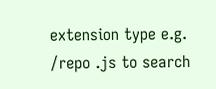extension type e.g. /repo .js to search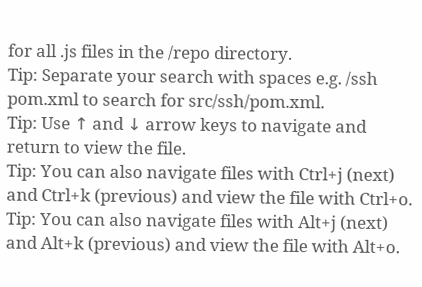for all .js files in the /repo directory.
Tip: Separate your search with spaces e.g. /ssh pom.xml to search for src/ssh/pom.xml.
Tip: Use ↑ and ↓ arrow keys to navigate and return to view the file.
Tip: You can also navigate files with Ctrl+j (next) and Ctrl+k (previous) and view the file with Ctrl+o.
Tip: You can also navigate files with Alt+j (next) and Alt+k (previous) and view the file with Alt+o.